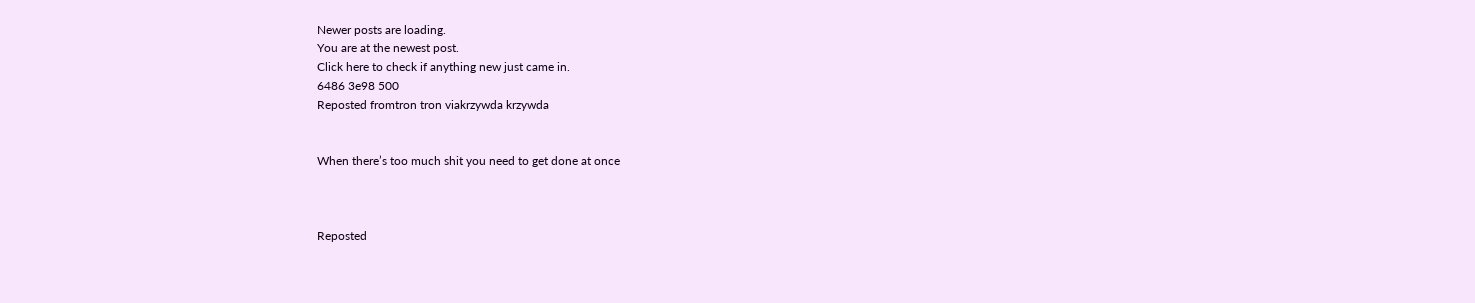Newer posts are loading.
You are at the newest post.
Click here to check if anything new just came in.
6486 3e98 500
Reposted fromtron tron viakrzywda krzywda


When there’s too much shit you need to get done at once



Reposted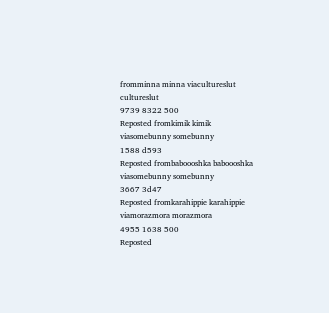fromminna minna viacultureslut cultureslut
9739 8322 500
Reposted fromkimik kimik viasomebunny somebunny
1588 d593
Reposted frombaboooshka baboooshka viasomebunny somebunny
3667 3d47
Reposted fromkarahippie karahippie viamorazmora morazmora
4955 1638 500
Reposted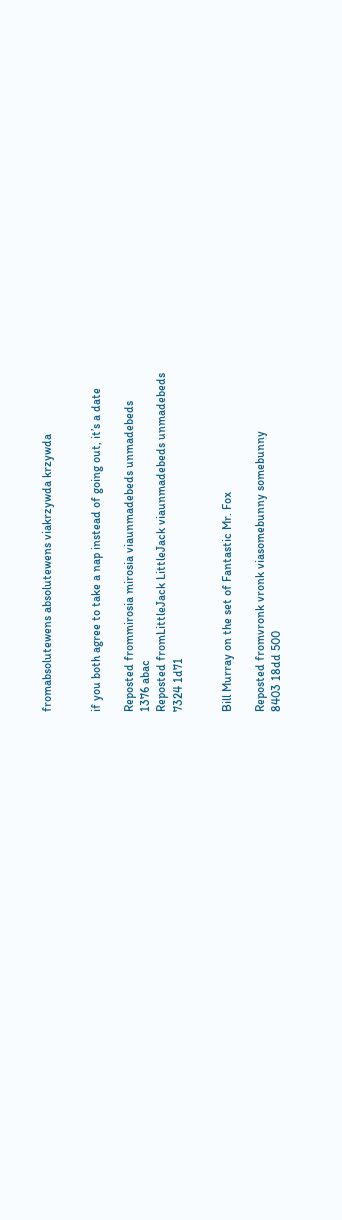fromabsolutewens absolutewens viakrzywda krzywda


if you both agree to take a nap instead of going out, it’s a date

Reposted frommirosia mirosia viaunmadebeds unmadebeds
1376 abac
Reposted fromLittleJack LittleJack viaunmadebeds unmadebeds
7324 1d71


Bill Murray on the set of Fantastic Mr. Fox

Reposted fromvronk vronk viasomebunny somebunny
8403 18dd 500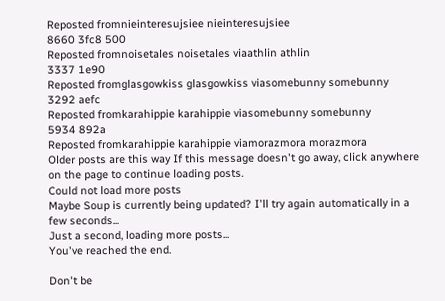Reposted fromnieinteresujsiee nieinteresujsiee
8660 3fc8 500
Reposted fromnoisetales noisetales viaathlin athlin
3337 1e90
Reposted fromglasgowkiss glasgowkiss viasomebunny somebunny
3292 aefc
Reposted fromkarahippie karahippie viasomebunny somebunny
5934 892a
Reposted fromkarahippie karahippie viamorazmora morazmora
Older posts are this way If this message doesn't go away, click anywhere on the page to continue loading posts.
Could not load more posts
Maybe Soup is currently being updated? I'll try again automatically in a few seconds...
Just a second, loading more posts...
You've reached the end.

Don't be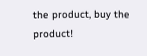the product, buy the product!